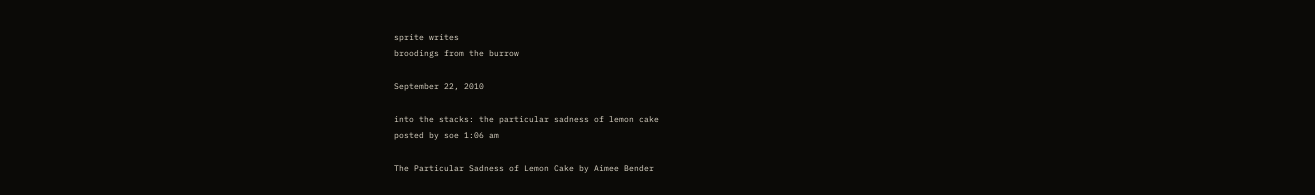sprite writes
broodings from the burrow

September 22, 2010

into the stacks: the particular sadness of lemon cake
posted by soe 1:06 am

The Particular Sadness of Lemon Cake by Aimee Bender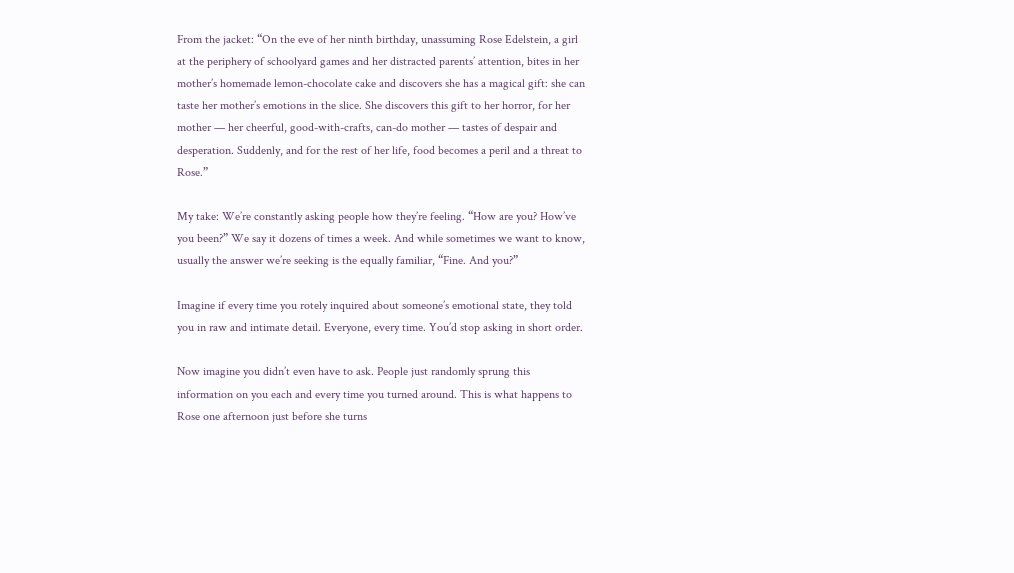From the jacket: “On the eve of her ninth birthday, unassuming Rose Edelstein, a girl at the periphery of schoolyard games and her distracted parents’ attention, bites in her mother’s homemade lemon-chocolate cake and discovers she has a magical gift: she can taste her mother’s emotions in the slice. She discovers this gift to her horror, for her mother — her cheerful, good-with-crafts, can-do mother — tastes of despair and desperation. Suddenly, and for the rest of her life, food becomes a peril and a threat to Rose.”

My take: We’re constantly asking people how they’re feeling. “How are you? How’ve you been?” We say it dozens of times a week. And while sometimes we want to know, usually the answer we’re seeking is the equally familiar, “Fine. And you?”

Imagine if every time you rotely inquired about someone’s emotional state, they told you in raw and intimate detail. Everyone, every time. You’d stop asking in short order.

Now imagine you didn’t even have to ask. People just randomly sprung this information on you each and every time you turned around. This is what happens to Rose one afternoon just before she turns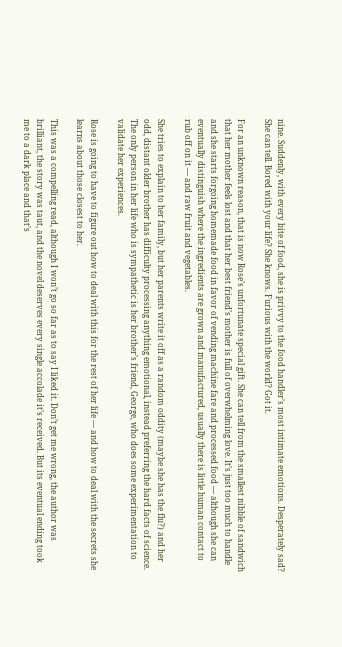nine. Suddenly, with every bite of food, she is privvy to the food handler’s most intimate emotions. Desperately sad? She can tell. Bored with your life? She knows. Furious with the world? Got it.

For an unknown reason, that is now Rose’s unfortunate special gift. She can tell from the smallest nibble of sandwich that her mother feels lost and that her best friend’s mother is full of overwhelming love. It’s just too much to handle and she starts forgoing homemade food in favor of vending machine fare and processed food — although she can eventually distinguish where the ingredients are grown and manufactured, usually there is little human contact to rub off on it — and raw fruit and vegetables.

She tries to explain to her family, but her parents write it off as a random oddity (maybe she has the flu?) and her odd, distant older brother has difficulty processing anything emotional, instead preferring the hard facts of science. The only person in her life who is sympathetic is her brother’s friend, George, who does some experimentation to validate her experiences.

Rose is going to have to figure out how to deal with this for the rest of her life — and how to deal with the secrets she learns about those closest to her.

This was a compelling read, although I won’t go so far as to say I liked it. Don’t get me wrong, the author was brilliant, the story was taut, and the novel deserves every single accolade it’s received. But its eventual ending took me to a dark place and that’s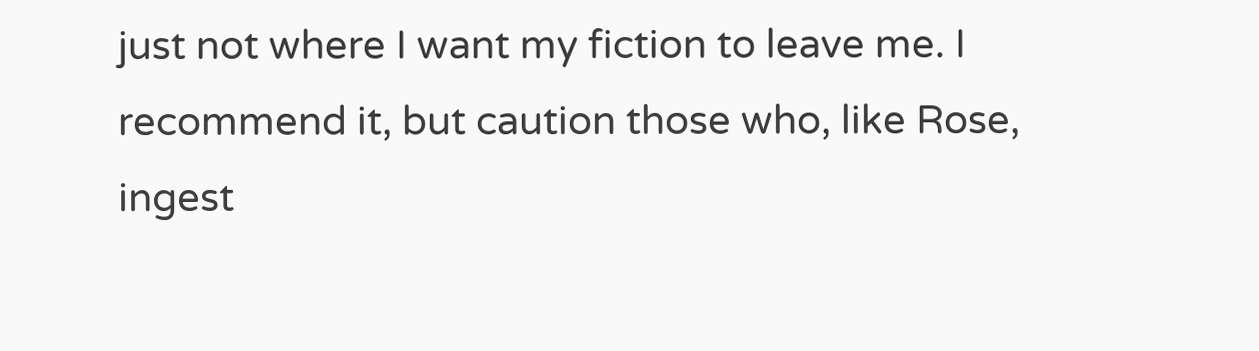just not where I want my fiction to leave me. I recommend it, but caution those who, like Rose, ingest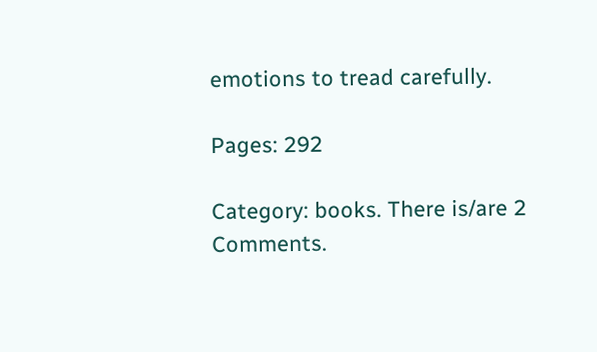emotions to tread carefully.

Pages: 292

Category: books. There is/are 2 Comments.